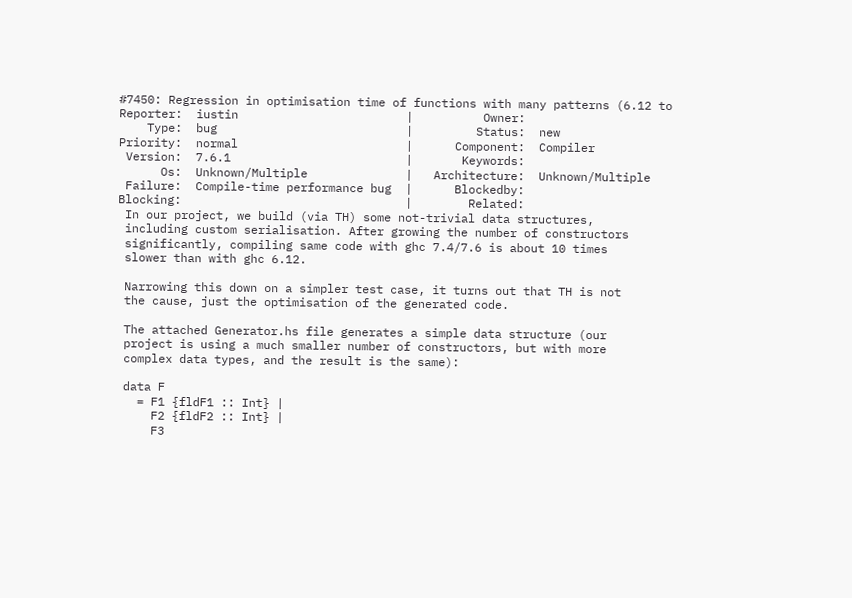#7450: Regression in optimisation time of functions with many patterns (6.12 to
Reporter:  iustin                        |          Owner:
    Type:  bug                           |         Status:  new
Priority:  normal                        |      Component:  Compiler
 Version:  7.6.1                         |       Keywords:
      Os:  Unknown/Multiple              |   Architecture:  Unknown/Multiple
 Failure:  Compile-time performance bug  |      Blockedby:
Blocking:                                |        Related:
 In our project, we build (via TH) some not-trivial data structures,
 including custom serialisation. After growing the number of constructors
 significantly, compiling same code with ghc 7.4/7.6 is about 10 times
 slower than with ghc 6.12.

 Narrowing this down on a simpler test case, it turns out that TH is not
 the cause, just the optimisation of the generated code.

 The attached Generator.hs file generates a simple data structure (our
 project is using a much smaller number of constructors, but with more
 complex data types, and the result is the same):

 data F
   = F1 {fldF1 :: Int} |
     F2 {fldF2 :: Int} |
     F3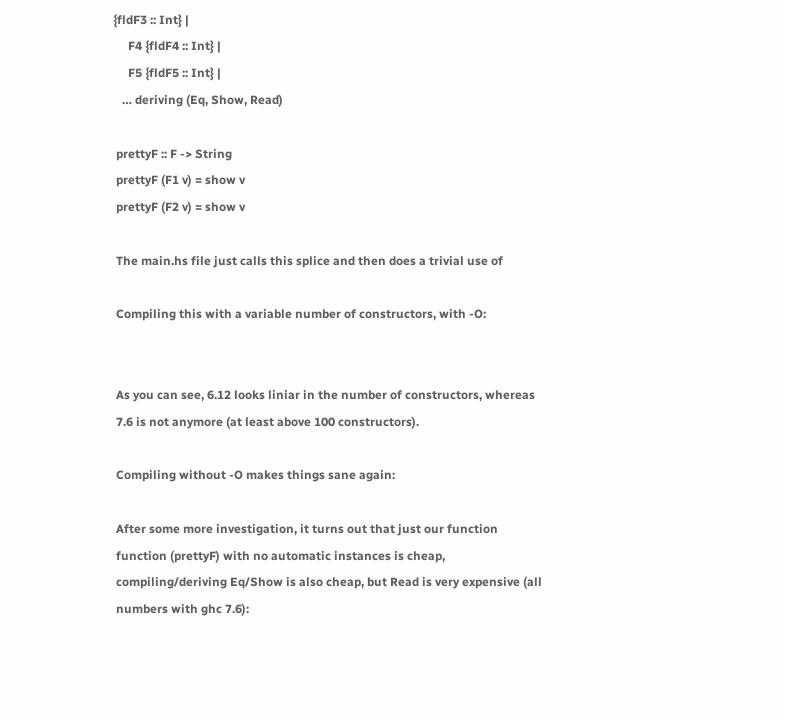{fldF3 :: Int} |
     F4 {fldF4 :: Int} |
     F5 {fldF5 :: Int} |
   … deriving (Eq, Show, Read)

 prettyF :: F -> String
 prettyF (F1 v) = show v
 prettyF (F2 v) = show v

 The main.hs file just calls this splice and then does a trivial use of

 Compiling this with a variable number of constructors, with -O:


 As you can see, 6.12 looks liniar in the number of constructors, whereas
 7.6 is not anymore (at least above 100 constructors).

 Compiling without -O makes things sane again:

 After some more investigation, it turns out that just our function
 function (prettyF) with no automatic instances is cheap,
 compiling/deriving Eq/Show is also cheap, but Read is very expensive (all
 numbers with ghc 7.6):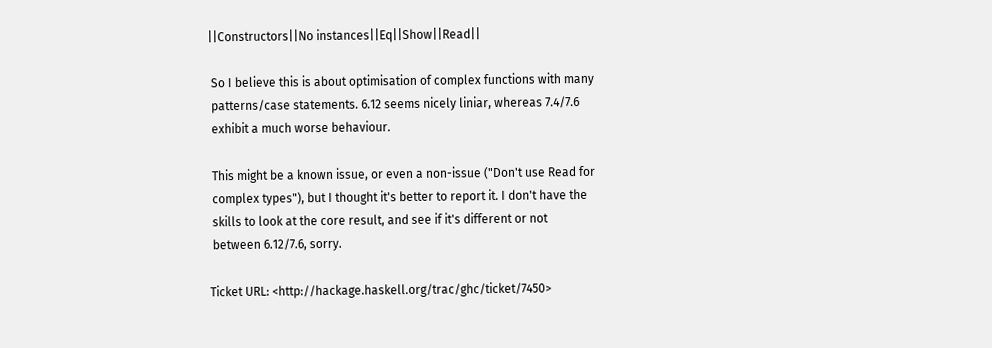||Constructors||No instances||Eq||Show||Read||

 So I believe this is about optimisation of complex functions with many
 patterns/case statements. 6.12 seems nicely liniar, whereas 7.4/7.6
 exhibit a much worse behaviour.

 This might be a known issue, or even a non-issue ("Don't use Read for
 complex types"), but I thought it's better to report it. I don't have the
 skills to look at the core result, and see if it's different or not
 between 6.12/7.6, sorry.

Ticket URL: <http://hackage.haskell.org/trac/ghc/ticket/7450>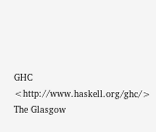GHC <http://www.haskell.org/ghc/>
The Glasgow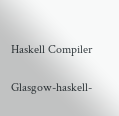Haskell Compiler

Glasgow-haskell-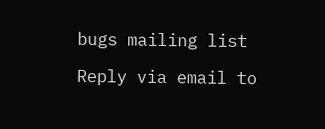bugs mailing list

Reply via email to